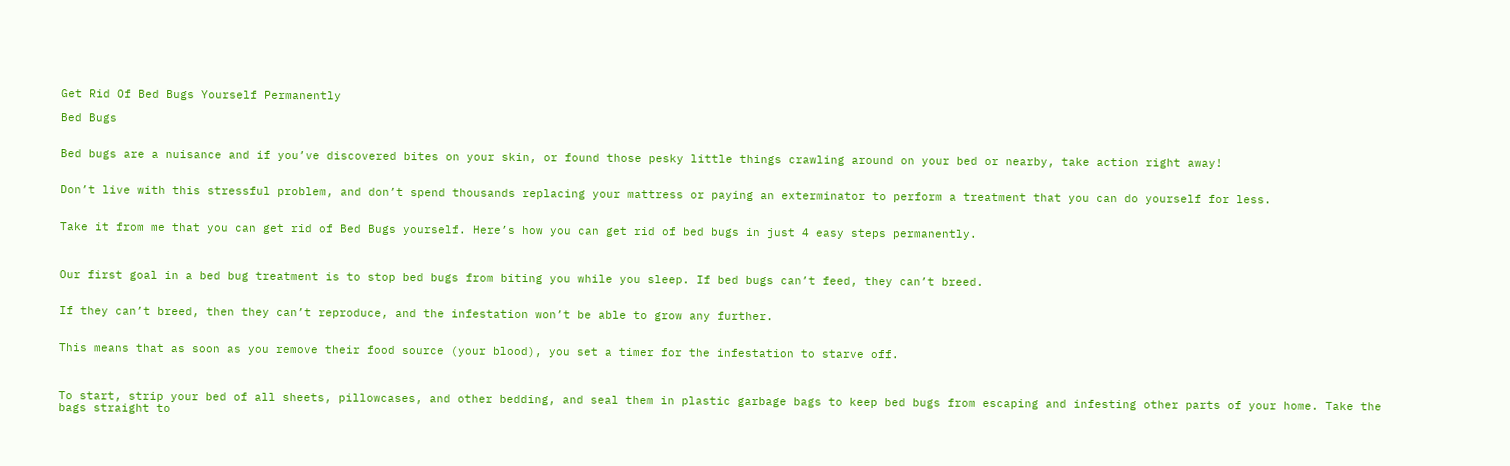Get Rid Of Bed Bugs Yourself Permanently

Bed Bugs


Bed bugs are a nuisance and if you’ve discovered bites on your skin, or found those pesky little things crawling around on your bed or nearby, take action right away!


Don’t live with this stressful problem, and don’t spend thousands replacing your mattress or paying an exterminator to perform a treatment that you can do yourself for less.


Take it from me that you can get rid of Bed Bugs yourself. Here’s how you can get rid of bed bugs in just 4 easy steps permanently.



Our first goal in a bed bug treatment is to stop bed bugs from biting you while you sleep. If bed bugs can’t feed, they can’t breed.


If they can’t breed, then they can’t reproduce, and the infestation won’t be able to grow any further.


This means that as soon as you remove their food source (your blood), you set a timer for the infestation to starve off.



To start, strip your bed of all sheets, pillowcases, and other bedding, and seal them in plastic garbage bags to keep bed bugs from escaping and infesting other parts of your home. Take the bags straight to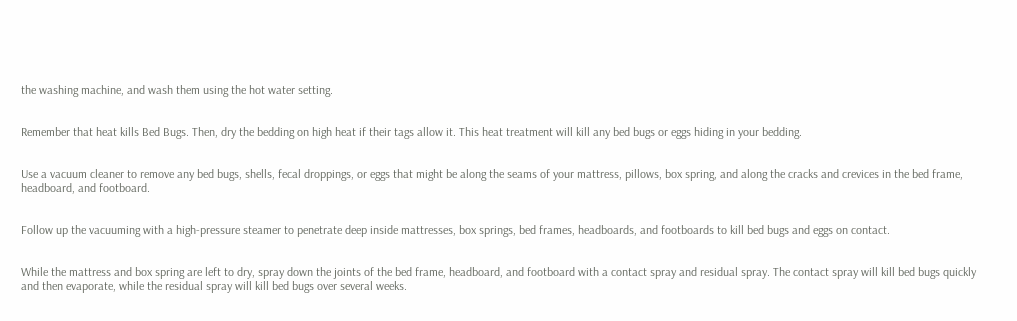the washing machine, and wash them using the hot water setting.


Remember that heat kills Bed Bugs. Then, dry the bedding on high heat if their tags allow it. This heat treatment will kill any bed bugs or eggs hiding in your bedding.


Use a vacuum cleaner to remove any bed bugs, shells, fecal droppings, or eggs that might be along the seams of your mattress, pillows, box spring, and along the cracks and crevices in the bed frame, headboard, and footboard.


Follow up the vacuuming with a high-pressure steamer to penetrate deep inside mattresses, box springs, bed frames, headboards, and footboards to kill bed bugs and eggs on contact.


While the mattress and box spring are left to dry, spray down the joints of the bed frame, headboard, and footboard with a contact spray and residual spray. The contact spray will kill bed bugs quickly and then evaporate, while the residual spray will kill bed bugs over several weeks.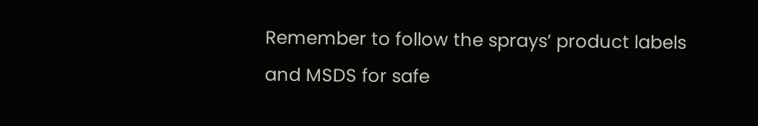Remember to follow the sprays’ product labels and MSDS for safe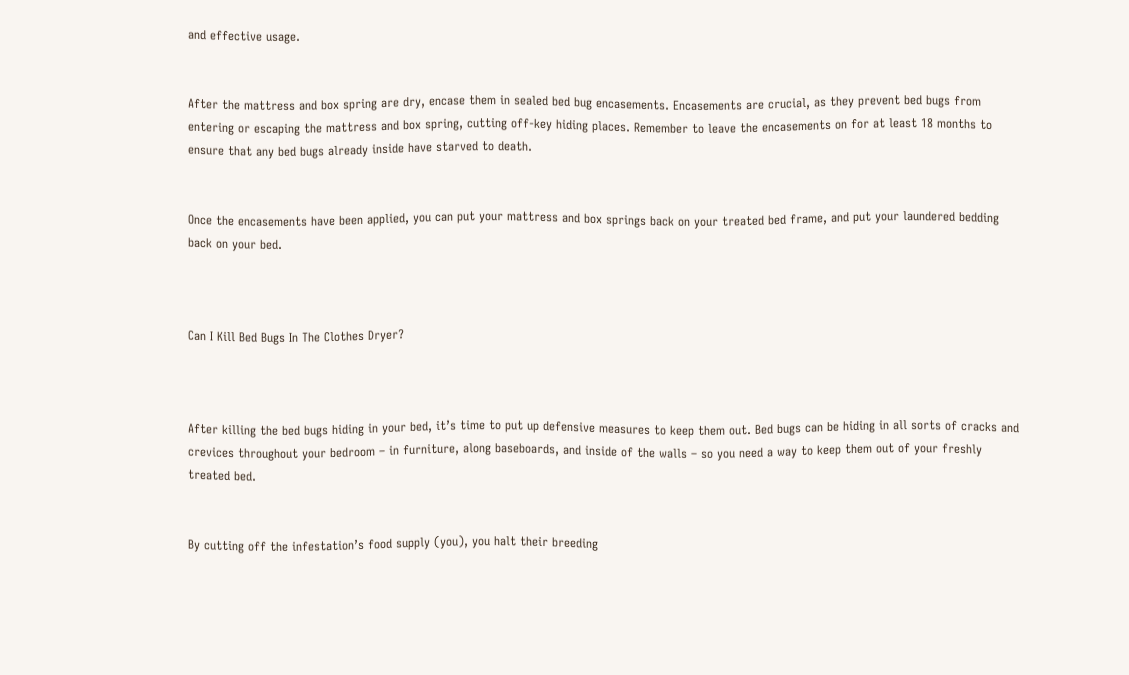and effective usage.


After the mattress and box spring are dry, encase them in sealed bed bug encasements. Encasements are crucial, as they prevent bed bugs from entering or escaping the mattress and box spring, cutting off-key hiding places. Remember to leave the encasements on for at least 18 months to ensure that any bed bugs already inside have starved to death.


Once the encasements have been applied, you can put your mattress and box springs back on your treated bed frame, and put your laundered bedding back on your bed.



Can I Kill Bed Bugs In The Clothes Dryer?



After killing the bed bugs hiding in your bed, it’s time to put up defensive measures to keep them out. Bed bugs can be hiding in all sorts of cracks and crevices throughout your bedroom – in furniture, along baseboards, and inside of the walls – so you need a way to keep them out of your freshly treated bed.


By cutting off the infestation’s food supply (you), you halt their breeding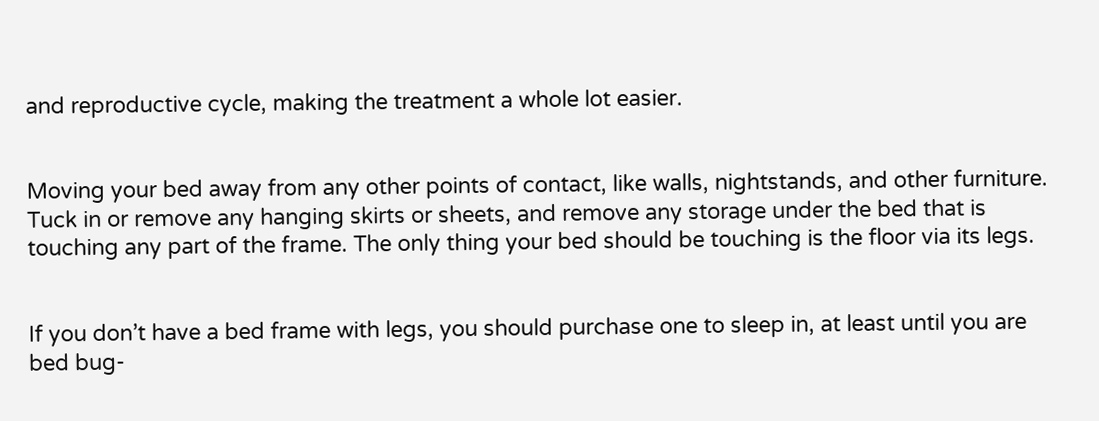and reproductive cycle, making the treatment a whole lot easier.


Moving your bed away from any other points of contact, like walls, nightstands, and other furniture. Tuck in or remove any hanging skirts or sheets, and remove any storage under the bed that is touching any part of the frame. The only thing your bed should be touching is the floor via its legs.


If you don’t have a bed frame with legs, you should purchase one to sleep in, at least until you are bed bug-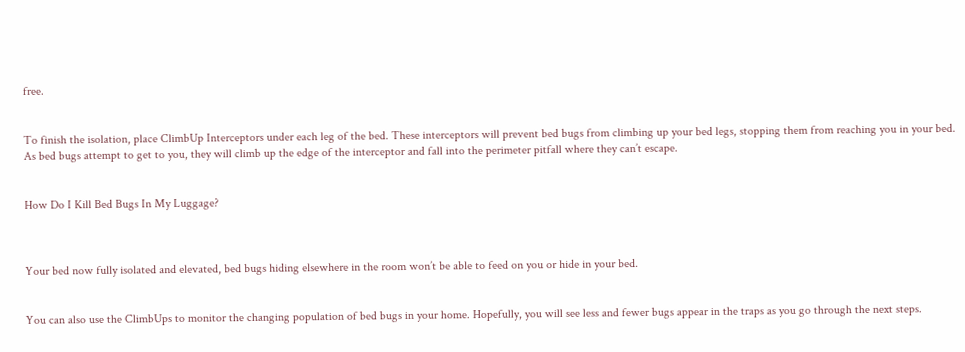free.


To finish the isolation, place ClimbUp Interceptors under each leg of the bed. These interceptors will prevent bed bugs from climbing up your bed legs, stopping them from reaching you in your bed. As bed bugs attempt to get to you, they will climb up the edge of the interceptor and fall into the perimeter pitfall where they can’t escape.


How Do I Kill Bed Bugs In My Luggage?



Your bed now fully isolated and elevated, bed bugs hiding elsewhere in the room won’t be able to feed on you or hide in your bed.


You can also use the ClimbUps to monitor the changing population of bed bugs in your home. Hopefully, you will see less and fewer bugs appear in the traps as you go through the next steps.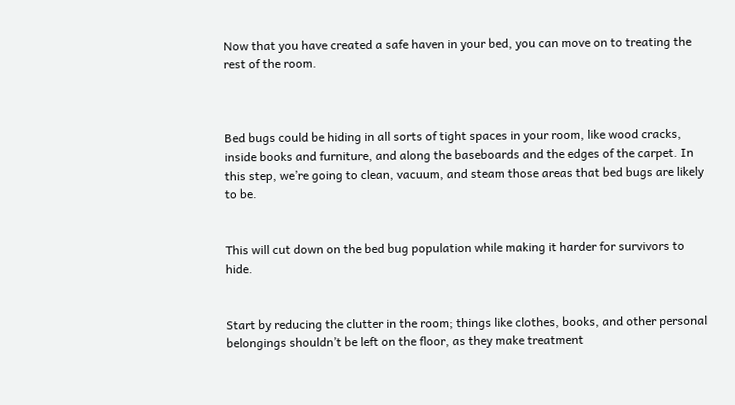Now that you have created a safe haven in your bed, you can move on to treating the rest of the room.



Bed bugs could be hiding in all sorts of tight spaces in your room, like wood cracks, inside books and furniture, and along the baseboards and the edges of the carpet. In this step, we’re going to clean, vacuum, and steam those areas that bed bugs are likely to be.


This will cut down on the bed bug population while making it harder for survivors to hide.


Start by reducing the clutter in the room; things like clothes, books, and other personal belongings shouldn’t be left on the floor, as they make treatment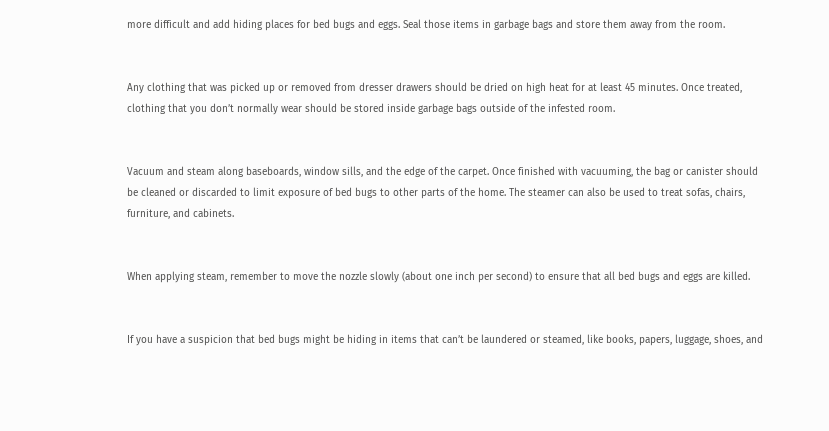more difficult and add hiding places for bed bugs and eggs. Seal those items in garbage bags and store them away from the room.


Any clothing that was picked up or removed from dresser drawers should be dried on high heat for at least 45 minutes. Once treated, clothing that you don’t normally wear should be stored inside garbage bags outside of the infested room.


Vacuum and steam along baseboards, window sills, and the edge of the carpet. Once finished with vacuuming, the bag or canister should be cleaned or discarded to limit exposure of bed bugs to other parts of the home. The steamer can also be used to treat sofas, chairs, furniture, and cabinets.


When applying steam, remember to move the nozzle slowly (about one inch per second) to ensure that all bed bugs and eggs are killed.


If you have a suspicion that bed bugs might be hiding in items that can’t be laundered or steamed, like books, papers, luggage, shoes, and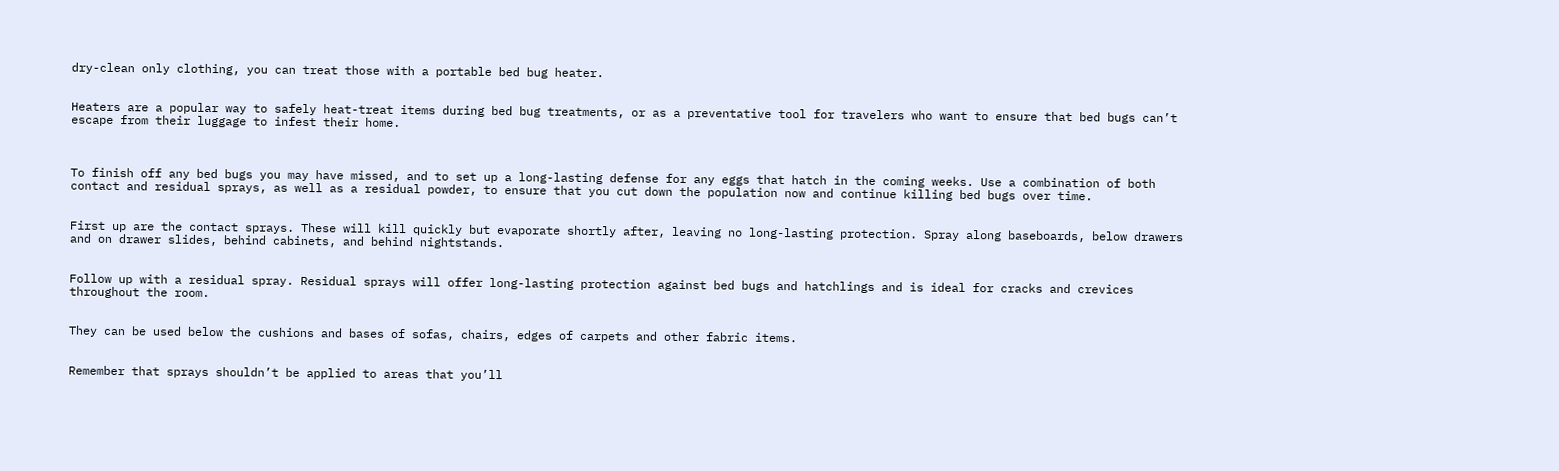dry-clean only clothing, you can treat those with a portable bed bug heater.


Heaters are a popular way to safely heat-treat items during bed bug treatments, or as a preventative tool for travelers who want to ensure that bed bugs can’t escape from their luggage to infest their home.



To finish off any bed bugs you may have missed, and to set up a long-lasting defense for any eggs that hatch in the coming weeks. Use a combination of both contact and residual sprays, as well as a residual powder, to ensure that you cut down the population now and continue killing bed bugs over time.


First up are the contact sprays. These will kill quickly but evaporate shortly after, leaving no long-lasting protection. Spray along baseboards, below drawers and on drawer slides, behind cabinets, and behind nightstands.


Follow up with a residual spray. Residual sprays will offer long-lasting protection against bed bugs and hatchlings and is ideal for cracks and crevices throughout the room.


They can be used below the cushions and bases of sofas, chairs, edges of carpets and other fabric items.


Remember that sprays shouldn’t be applied to areas that you’ll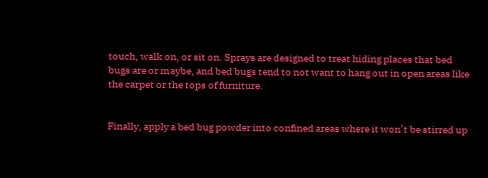touch, walk on, or sit on. Sprays are designed to treat hiding places that bed bugs are or maybe, and bed bugs tend to not want to hang out in open areas like the carpet or the tops of furniture.


Finally, apply a bed bug powder into confined areas where it won’t be stirred up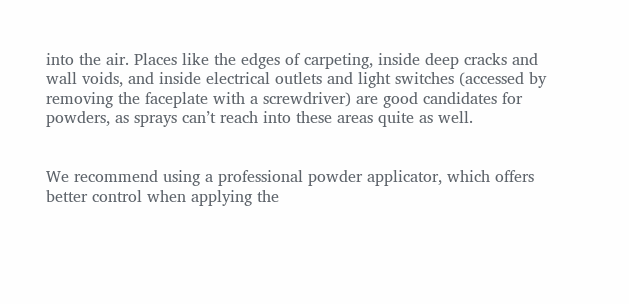into the air. Places like the edges of carpeting, inside deep cracks and wall voids, and inside electrical outlets and light switches (accessed by removing the faceplate with a screwdriver) are good candidates for powders, as sprays can’t reach into these areas quite as well.


We recommend using a professional powder applicator, which offers better control when applying the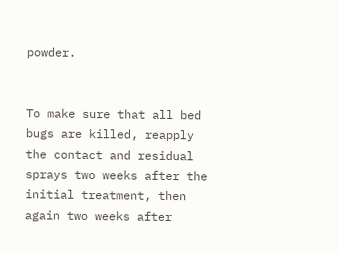powder.


To make sure that all bed bugs are killed, reapply the contact and residual sprays two weeks after the initial treatment, then again two weeks after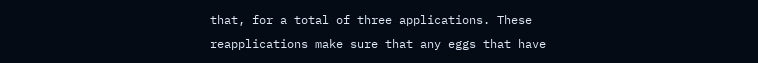that, for a total of three applications. These reapplications make sure that any eggs that have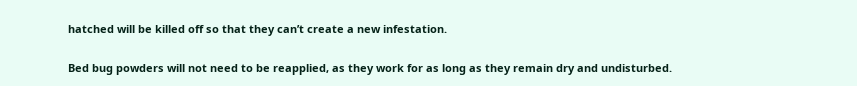hatched will be killed off so that they can’t create a new infestation.


Bed bug powders will not need to be reapplied, as they work for as long as they remain dry and undisturbed.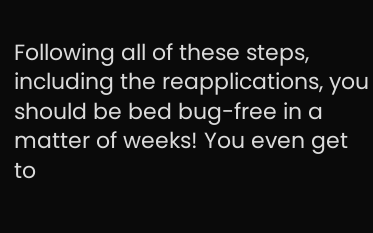Following all of these steps, including the reapplications, you should be bed bug-free in a matter of weeks! You even get to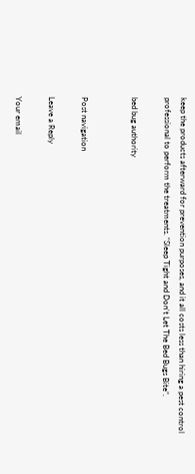keep the products afterward for prevention purposes, and it all costs less than hiring a pest control professional to perform the treatments. “Sleep Tight and Don’t Let The Bed Bugs Bite”.

bed bug authority


Post navigation

Leave a Reply

Your email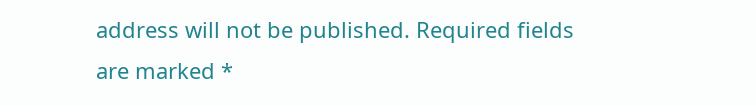address will not be published. Required fields are marked *